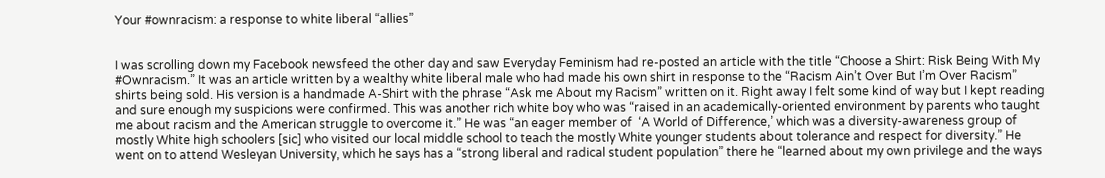Your #ownracism: a response to white liberal “allies”


I was scrolling down my Facebook newsfeed the other day and saw Everyday Feminism had re-posted an article with the title “Choose a Shirt: Risk Being With My #Ownracism.” It was an article written by a wealthy white liberal male who had made his own shirt in response to the “Racism Ain’t Over But I’m Over Racism” shirts being sold. His version is a handmade A-Shirt with the phrase “Ask me About my Racism” written on it. Right away I felt some kind of way but I kept reading and sure enough my suspicions were confirmed. This was another rich white boy who was “raised in an academically-oriented environment by parents who taught me about racism and the American struggle to overcome it.” He was “an eager member of  ‘A World of Difference,’ which was a diversity-awareness group of mostly White high schoolers [sic] who visited our local middle school to teach the mostly White younger students about tolerance and respect for diversity.” He went on to attend Wesleyan University, which he says has a “strong liberal and radical student population” there he “learned about my own privilege and the ways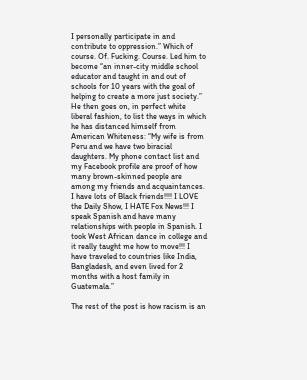I personally participate in and contribute to oppression.” Which of course. Of. Fucking. Course. Led him to become “an inner-city middle school educator and taught in and out of schools for 10 years with the goal of helping to create a more just society.”  He then goes on, in perfect white liberal fashion, to list the ways in which he has distanced himself from American Whiteness: “My wife is from Peru and we have two biracial daughters. My phone contact list and my Facebook profile are proof of how many brown-skinned people are among my friends and acquaintances. I have lots of Black friends!!!! I LOVE the Daily Show, I HATE Fox News!!! I speak Spanish and have many relationships with people in Spanish. I took West African dance in college and it really taught me how to move!!! I have traveled to countries like India, Bangladesh, and even lived for 2 months with a host family in Guatemala.”

The rest of the post is how racism is an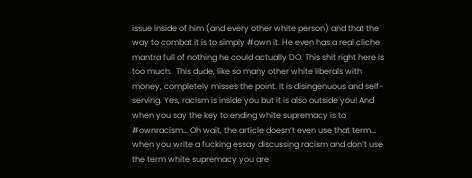issue inside of him (and every other white person) and that the way to combat it is to simply #own it. He even has a real cliche mantra full of nothing he could actually DO. This shit right here is too much.  This dude, like so many other white liberals with money, completely misses the point. It is disingenuous and self-serving. Yes, racism is inside you but it is also outside you! And when you say the key to ending white supremacy is to #ownracism… Oh wait, the article doesn’t even use that term… when you write a fucking essay discussing racism and don’t use the term white supremacy you are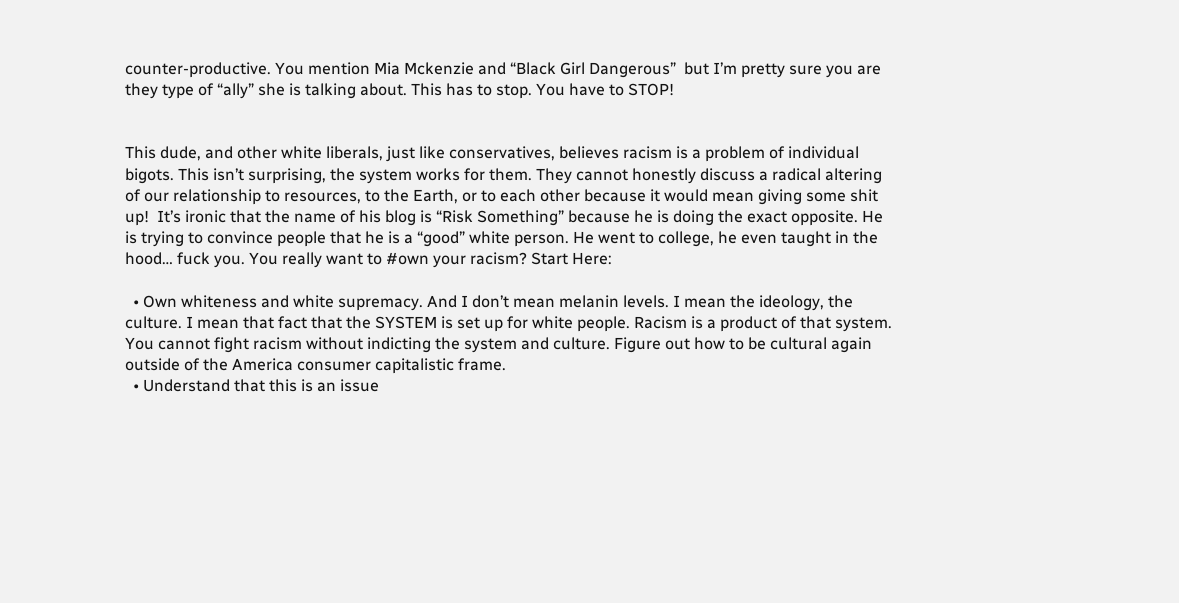counter-productive. You mention Mia Mckenzie and “Black Girl Dangerous”  but I’m pretty sure you are they type of “ally” she is talking about. This has to stop. You have to STOP!


This dude, and other white liberals, just like conservatives, believes racism is a problem of individual bigots. This isn’t surprising, the system works for them. They cannot honestly discuss a radical altering of our relationship to resources, to the Earth, or to each other because it would mean giving some shit up!  It’s ironic that the name of his blog is “Risk Something” because he is doing the exact opposite. He is trying to convince people that he is a “good” white person. He went to college, he even taught in the hood… fuck you. You really want to #own your racism? Start Here:

  • Own whiteness and white supremacy. And I don’t mean melanin levels. I mean the ideology, the culture. I mean that fact that the SYSTEM is set up for white people. Racism is a product of that system. You cannot fight racism without indicting the system and culture. Figure out how to be cultural again outside of the America consumer capitalistic frame.
  • Understand that this is an issue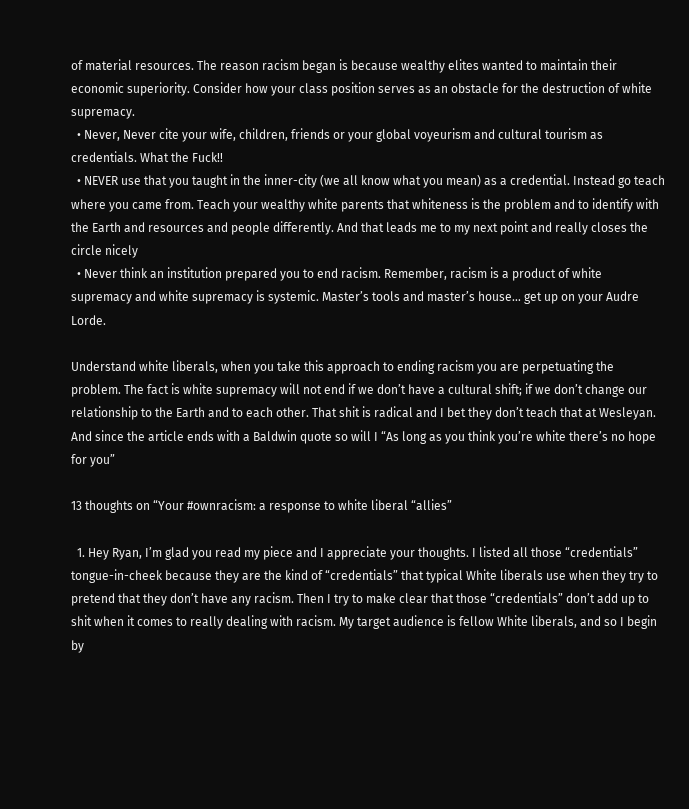of material resources. The reason racism began is because wealthy elites wanted to maintain their economic superiority. Consider how your class position serves as an obstacle for the destruction of white supremacy.
  • Never, Never cite your wife, children, friends or your global voyeurism and cultural tourism as credentials. What the Fuck!!
  • NEVER use that you taught in the inner-city (we all know what you mean) as a credential. Instead go teach where you came from. Teach your wealthy white parents that whiteness is the problem and to identify with the Earth and resources and people differently. And that leads me to my next point and really closes the circle nicely
  • Never think an institution prepared you to end racism. Remember, racism is a product of white supremacy and white supremacy is systemic. Master’s tools and master’s house… get up on your Audre Lorde.

Understand white liberals, when you take this approach to ending racism you are perpetuating the problem. The fact is white supremacy will not end if we don’t have a cultural shift; if we don’t change our relationship to the Earth and to each other. That shit is radical and I bet they don’t teach that at Wesleyan.  And since the article ends with a Baldwin quote so will I “As long as you think you’re white there’s no hope for you”

13 thoughts on “Your #ownracism: a response to white liberal “allies”

  1. Hey Ryan, I’m glad you read my piece and I appreciate your thoughts. I listed all those “credentials” tongue-in-cheek because they are the kind of “credentials” that typical White liberals use when they try to pretend that they don’t have any racism. Then I try to make clear that those “credentials” don’t add up to shit when it comes to really dealing with racism. My target audience is fellow White liberals, and so I begin by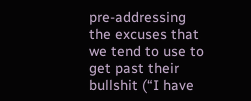pre-addressing the excuses that we tend to use to get past their bullshit (“I have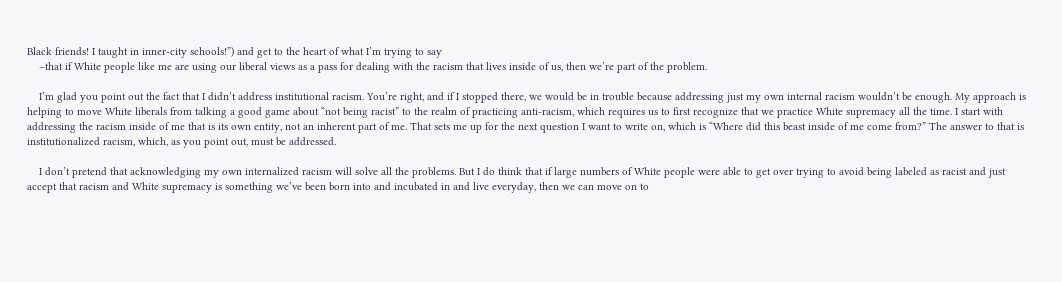Black friends! I taught in inner-city schools!”) and get to the heart of what I’m trying to say
    –that if White people like me are using our liberal views as a pass for dealing with the racism that lives inside of us, then we’re part of the problem.

    I’m glad you point out the fact that I didn’t address institutional racism. You’re right, and if I stopped there, we would be in trouble because addressing just my own internal racism wouldn’t be enough. My approach is helping to move White liberals from talking a good game about “not being racist” to the realm of practicing anti-racism, which requires us to first recognize that we practice White supremacy all the time. I start with addressing the racism inside of me that is its own entity, not an inherent part of me. That sets me up for the next question I want to write on, which is “Where did this beast inside of me come from?” The answer to that is institutionalized racism, which, as you point out, must be addressed.

    I don’t pretend that acknowledging my own internalized racism will solve all the problems. But I do think that if large numbers of White people were able to get over trying to avoid being labeled as racist and just accept that racism and White supremacy is something we’ve been born into and incubated in and live everyday, then we can move on to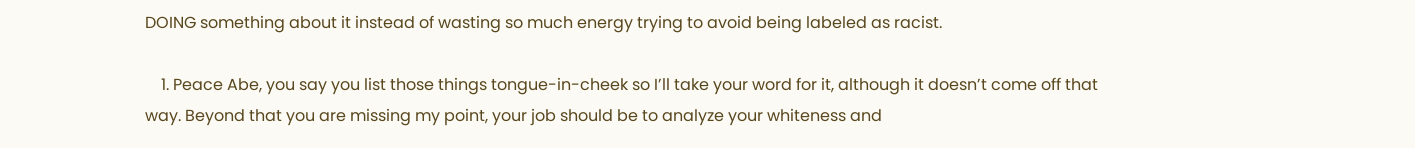DOING something about it instead of wasting so much energy trying to avoid being labeled as racist.

    1. Peace Abe, you say you list those things tongue-in-cheek so I’ll take your word for it, although it doesn’t come off that way. Beyond that you are missing my point, your job should be to analyze your whiteness and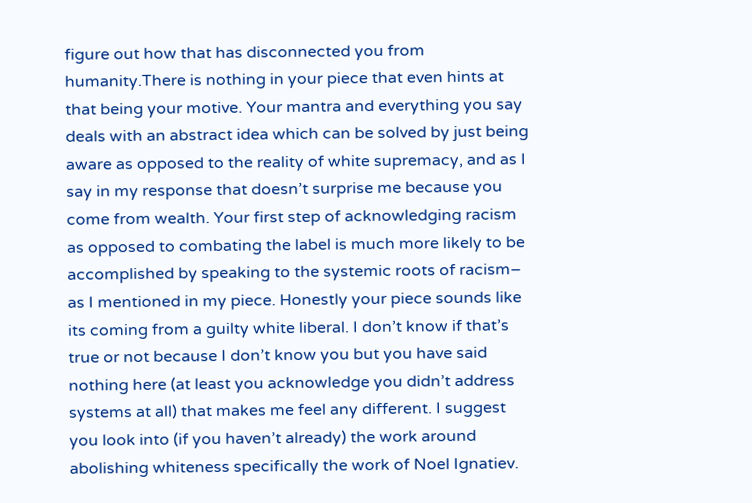figure out how that has disconnected you from humanity.There is nothing in your piece that even hints at that being your motive. Your mantra and everything you say deals with an abstract idea which can be solved by just being aware as opposed to the reality of white supremacy, and as I say in my response that doesn’t surprise me because you come from wealth. Your first step of acknowledging racism as opposed to combating the label is much more likely to be accomplished by speaking to the systemic roots of racism– as I mentioned in my piece. Honestly your piece sounds like its coming from a guilty white liberal. I don’t know if that’s true or not because I don’t know you but you have said nothing here (at least you acknowledge you didn’t address systems at all) that makes me feel any different. I suggest you look into (if you haven’t already) the work around abolishing whiteness specifically the work of Noel Ignatiev.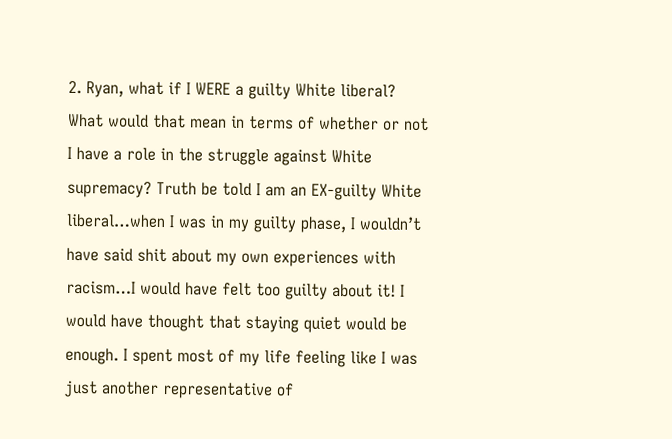2. Ryan, what if I WERE a guilty White liberal? What would that mean in terms of whether or not I have a role in the struggle against White supremacy? Truth be told I am an EX-guilty White liberal…when I was in my guilty phase, I wouldn’t have said shit about my own experiences with racism…I would have felt too guilty about it! I would have thought that staying quiet would be enough. I spent most of my life feeling like I was just another representative of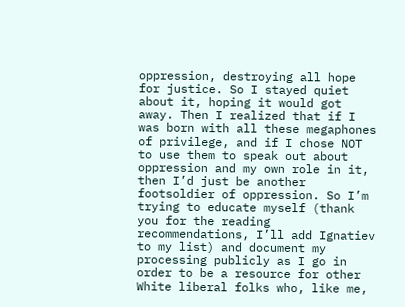oppression, destroying all hope for justice. So I stayed quiet about it, hoping it would got away. Then I realized that if I was born with all these megaphones of privilege, and if I chose NOT to use them to speak out about oppression and my own role in it, then I’d just be another footsoldier of oppression. So I’m trying to educate myself (thank you for the reading recommendations, I’ll add Ignatiev to my list) and document my processing publicly as I go in order to be a resource for other White liberal folks who, like me,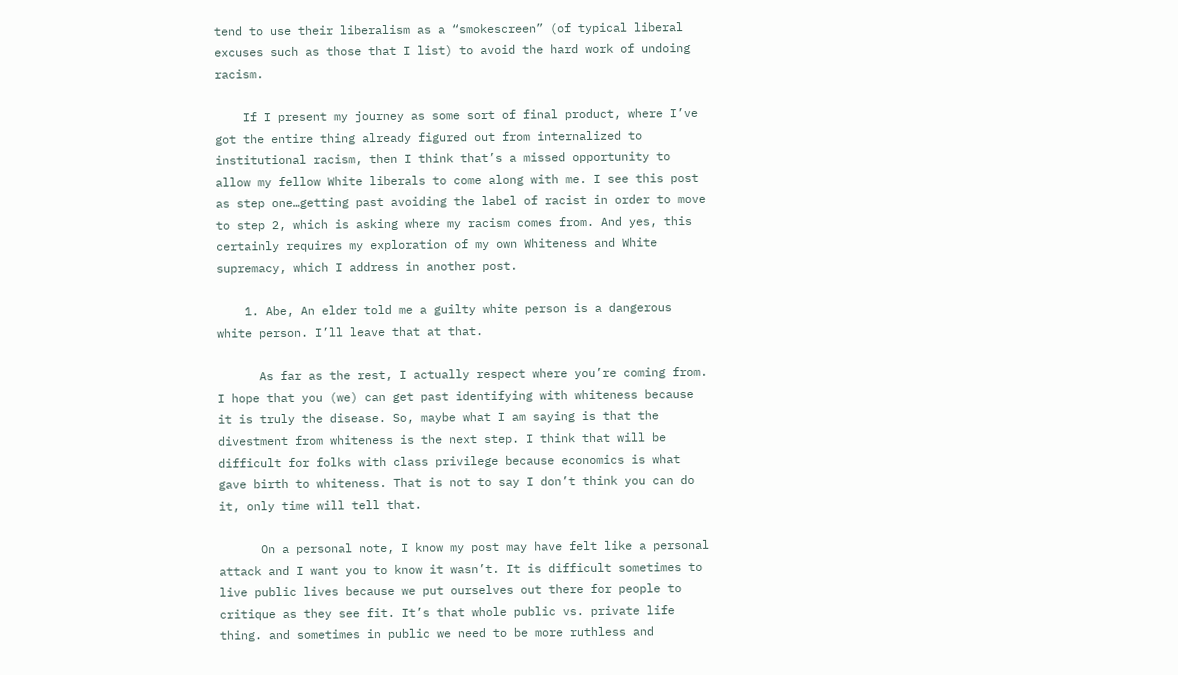tend to use their liberalism as a “smokescreen” (of typical liberal excuses such as those that I list) to avoid the hard work of undoing racism.

    If I present my journey as some sort of final product, where I’ve got the entire thing already figured out from internalized to institutional racism, then I think that’s a missed opportunity to allow my fellow White liberals to come along with me. I see this post as step one…getting past avoiding the label of racist in order to move to step 2, which is asking where my racism comes from. And yes, this certainly requires my exploration of my own Whiteness and White supremacy, which I address in another post.

    1. Abe, An elder told me a guilty white person is a dangerous white person. I’ll leave that at that.

      As far as the rest, I actually respect where you’re coming from. I hope that you (we) can get past identifying with whiteness because it is truly the disease. So, maybe what I am saying is that the divestment from whiteness is the next step. I think that will be difficult for folks with class privilege because economics is what gave birth to whiteness. That is not to say I don’t think you can do it, only time will tell that.

      On a personal note, I know my post may have felt like a personal attack and I want you to know it wasn’t. It is difficult sometimes to live public lives because we put ourselves out there for people to critique as they see fit. It’s that whole public vs. private life thing. and sometimes in public we need to be more ruthless and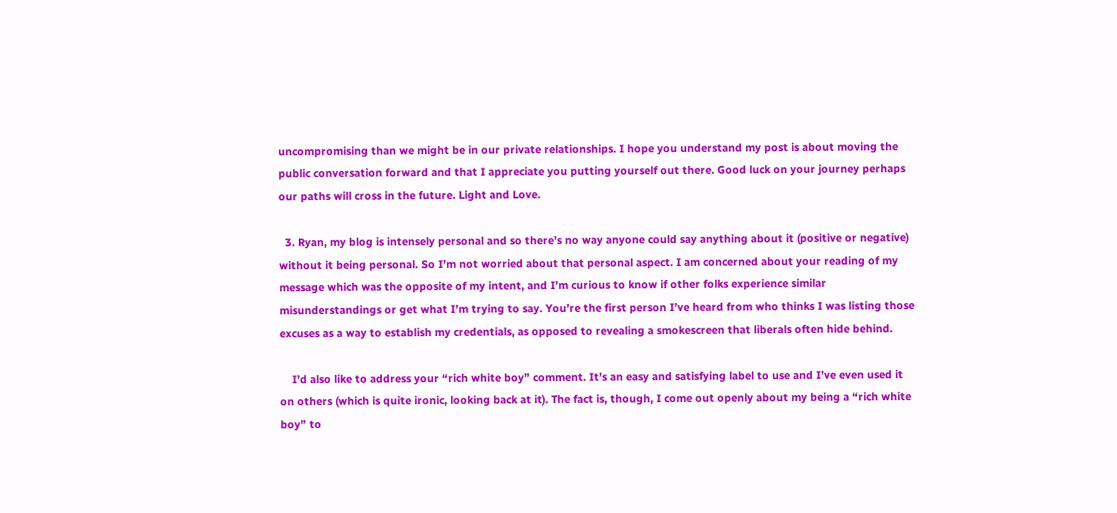uncompromising than we might be in our private relationships. I hope you understand my post is about moving the public conversation forward and that I appreciate you putting yourself out there. Good luck on your journey perhaps our paths will cross in the future. Light and Love.

  3. Ryan, my blog is intensely personal and so there’s no way anyone could say anything about it (positive or negative) without it being personal. So I’m not worried about that personal aspect. I am concerned about your reading of my message which was the opposite of my intent, and I’m curious to know if other folks experience similar misunderstandings or get what I’m trying to say. You’re the first person I’ve heard from who thinks I was listing those excuses as a way to establish my credentials, as opposed to revealing a smokescreen that liberals often hide behind.

    I’d also like to address your “rich white boy” comment. It’s an easy and satisfying label to use and I’ve even used it on others (which is quite ironic, looking back at it). The fact is, though, I come out openly about my being a “rich white boy” to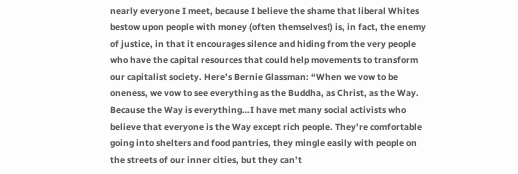nearly everyone I meet, because I believe the shame that liberal Whites bestow upon people with money (often themselves!) is, in fact, the enemy of justice, in that it encourages silence and hiding from the very people who have the capital resources that could help movements to transform our capitalist society. Here’s Bernie Glassman: “When we vow to be oneness, we vow to see everything as the Buddha, as Christ, as the Way. Because the Way is everything…I have met many social activists who believe that everyone is the Way except rich people. They’re comfortable going into shelters and food pantries, they mingle easily with people on the streets of our inner cities, but they can’t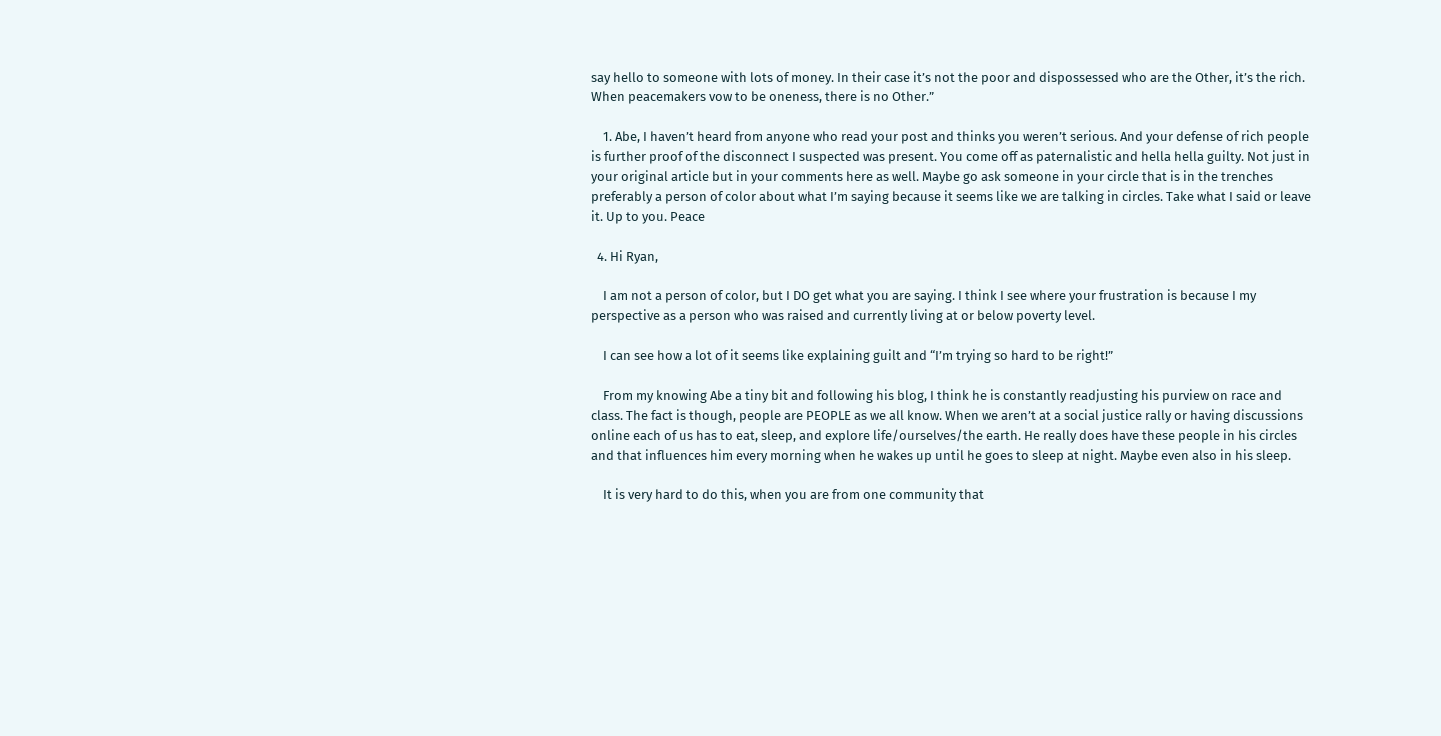say hello to someone with lots of money. In their case it’s not the poor and dispossessed who are the Other, it’s the rich. When peacemakers vow to be oneness, there is no Other.”

    1. Abe, I haven’t heard from anyone who read your post and thinks you weren’t serious. And your defense of rich people is further proof of the disconnect I suspected was present. You come off as paternalistic and hella hella guilty. Not just in your original article but in your comments here as well. Maybe go ask someone in your circle that is in the trenches preferably a person of color about what I’m saying because it seems like we are talking in circles. Take what I said or leave it. Up to you. Peace

  4. Hi Ryan,

    I am not a person of color, but I DO get what you are saying. I think I see where your frustration is because I my perspective as a person who was raised and currently living at or below poverty level.

    I can see how a lot of it seems like explaining guilt and “I’m trying so hard to be right!”

    From my knowing Abe a tiny bit and following his blog, I think he is constantly readjusting his purview on race and class. The fact is though, people are PEOPLE as we all know. When we aren’t at a social justice rally or having discussions online each of us has to eat, sleep, and explore life/ourselves/the earth. He really does have these people in his circles and that influences him every morning when he wakes up until he goes to sleep at night. Maybe even also in his sleep.

    It is very hard to do this, when you are from one community that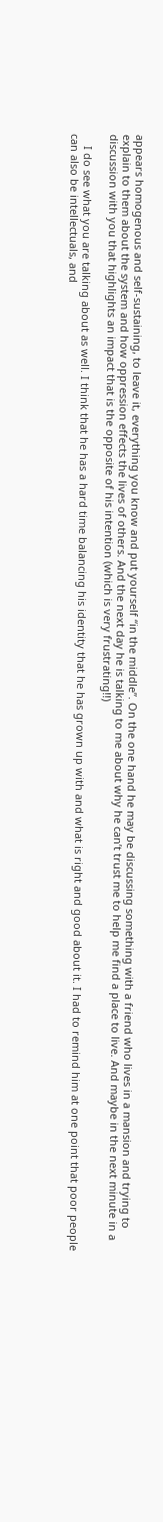appears homogenous and self-sustaining, to leave it, everything you know and put yourself “in the middle”. On the one hand he may be discussing something with a friend who lives in a mansion and trying to explain to them about the system and how oppression effects the lives of others. And the next day he is talking to me about why he can’t trust me to help me find a place to live. And maybe in the next minute in a discussion with you that highlights an impact that is the opposite of his intention (which is very frustrating!!)

    I do see what you are talking about as well. I think that he has a hard time balancing his identity that he has grown up with and what is right and good about it. I had to remind him at one point that poor people can also be intellectuals, and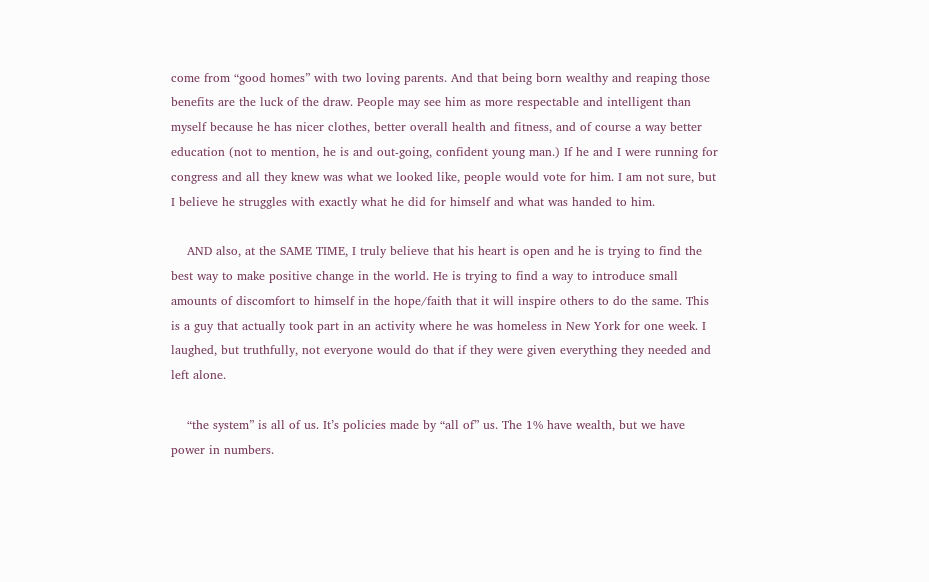come from “good homes” with two loving parents. And that being born wealthy and reaping those benefits are the luck of the draw. People may see him as more respectable and intelligent than myself because he has nicer clothes, better overall health and fitness, and of course a way better education (not to mention, he is and out-going, confident young man.) If he and I were running for congress and all they knew was what we looked like, people would vote for him. I am not sure, but I believe he struggles with exactly what he did for himself and what was handed to him.

    AND also, at the SAME TIME, I truly believe that his heart is open and he is trying to find the best way to make positive change in the world. He is trying to find a way to introduce small amounts of discomfort to himself in the hope/faith that it will inspire others to do the same. This is a guy that actually took part in an activity where he was homeless in New York for one week. I laughed, but truthfully, not everyone would do that if they were given everything they needed and left alone.

    “the system” is all of us. It’s policies made by “all of” us. The 1% have wealth, but we have power in numbers.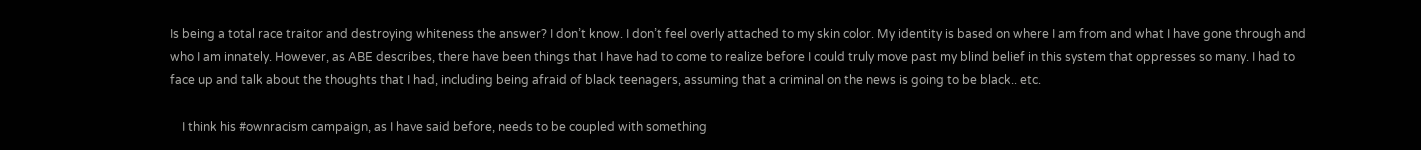Is being a total race traitor and destroying whiteness the answer? I don’t know. I don’t feel overly attached to my skin color. My identity is based on where I am from and what I have gone through and who I am innately. However, as ABE describes, there have been things that I have had to come to realize before I could truly move past my blind belief in this system that oppresses so many. I had to face up and talk about the thoughts that I had, including being afraid of black teenagers, assuming that a criminal on the news is going to be black.. etc.

    I think his #ownracism campaign, as I have said before, needs to be coupled with something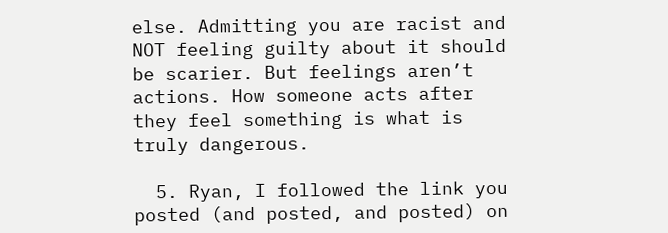else. Admitting you are racist and NOT feeling guilty about it should be scarier. But feelings aren’t actions. How someone acts after they feel something is what is truly dangerous.

  5. Ryan, I followed the link you posted (and posted, and posted) on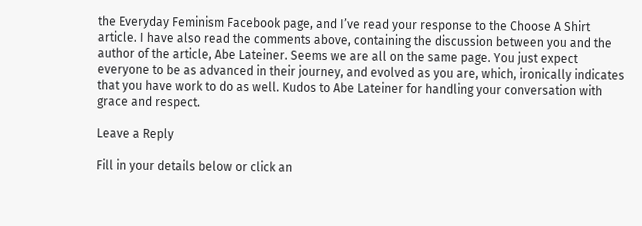the Everyday Feminism Facebook page, and I’ve read your response to the Choose A Shirt article. I have also read the comments above, containing the discussion between you and the author of the article, Abe Lateiner. Seems we are all on the same page. You just expect everyone to be as advanced in their journey, and evolved as you are, which, ironically indicates that you have work to do as well. Kudos to Abe Lateiner for handling your conversation with grace and respect.

Leave a Reply

Fill in your details below or click an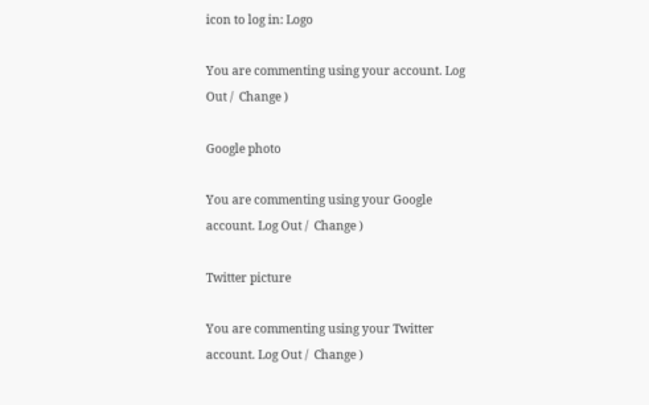icon to log in: Logo

You are commenting using your account. Log Out /  Change )

Google photo

You are commenting using your Google account. Log Out /  Change )

Twitter picture

You are commenting using your Twitter account. Log Out /  Change )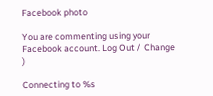Facebook photo

You are commenting using your Facebook account. Log Out /  Change )

Connecting to %s